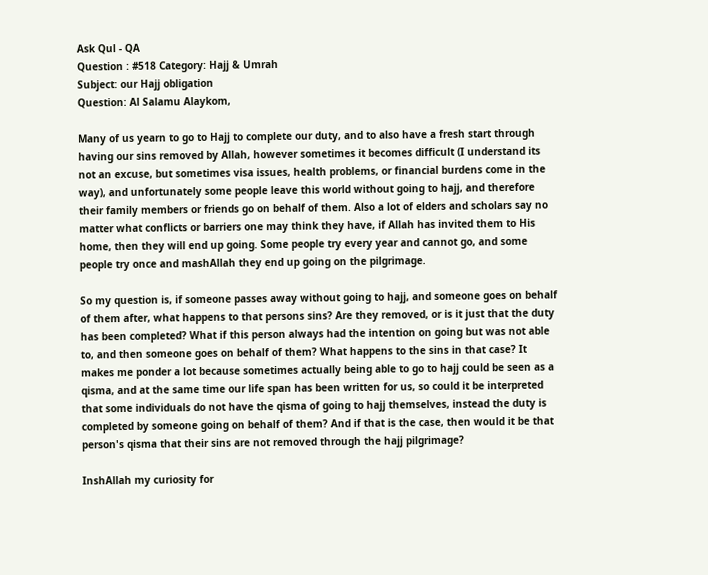Ask Qul - QA
Question : #518 Category: Hajj & Umrah
Subject: our Hajj obligation
Question: Al Salamu Alaykom,

Many of us yearn to go to Hajj to complete our duty, and to also have a fresh start through having our sins removed by Allah, however sometimes it becomes difficult (I understand its not an excuse, but sometimes visa issues, health problems, or financial burdens come in the way), and unfortunately some people leave this world without going to hajj, and therefore their family members or friends go on behalf of them. Also a lot of elders and scholars say no matter what conflicts or barriers one may think they have, if Allah has invited them to His home, then they will end up going. Some people try every year and cannot go, and some people try once and mashAllah they end up going on the pilgrimage.

So my question is, if someone passes away without going to hajj, and someone goes on behalf of them after, what happens to that persons sins? Are they removed, or is it just that the duty has been completed? What if this person always had the intention on going but was not able to, and then someone goes on behalf of them? What happens to the sins in that case? It makes me ponder a lot because sometimes actually being able to go to hajj could be seen as a qisma, and at the same time our life span has been written for us, so could it be interpreted that some individuals do not have the qisma of going to hajj themselves, instead the duty is completed by someone going on behalf of them? And if that is the case, then would it be that person's qisma that their sins are not removed through the hajj pilgrimage?

InshAllah my curiosity for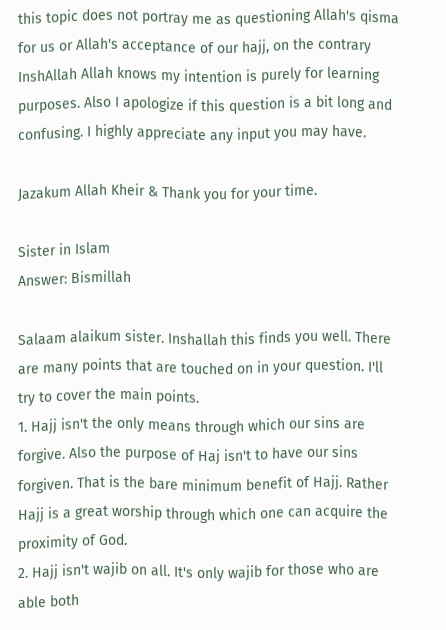this topic does not portray me as questioning Allah's qisma for us or Allah's acceptance of our hajj, on the contrary InshAllah Allah knows my intention is purely for learning purposes. Also I apologize if this question is a bit long and confusing. I highly appreciate any input you may have.

Jazakum Allah Kheir & Thank you for your time.

Sister in Islam
Answer: Bismillah

Salaam alaikum sister. Inshallah this finds you well. There are many points that are touched on in your question. I'll try to cover the main points.
1. Hajj isn't the only means through which our sins are forgive. Also the purpose of Haj isn't to have our sins forgiven. That is the bare minimum benefit of Hajj. Rather Hajj is a great worship through which one can acquire the proximity of God.
2. Hajj isn't wajib on all. It's only wajib for those who are able both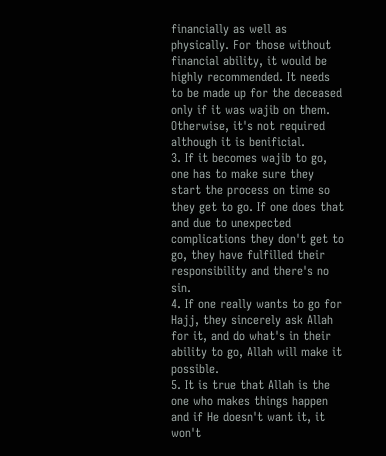financially as well as physically. For those without financial ability, it would be highly recommended. It needs to be made up for the deceased only if it was wajib on them. Otherwise, it's not required although it is benificial.
3. If it becomes wajib to go, one has to make sure they start the process on time so they get to go. If one does that and due to unexpected complications they don't get to go, they have fulfilled their responsibility and there's no sin.
4. If one really wants to go for Hajj, they sincerely ask Allah for it, and do what's in their ability to go, Allah will make it possible.
5. It is true that Allah is the one who makes things happen and if He doesn't want it, it won't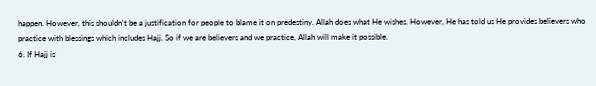happen. However, this shouldn't be a justification for people to blame it on predestiny. Allah does what He wishes. However, He has told us He provides believers who practice with blessings which includes Hajj. So if we are believers and we practice, Allah will make it possible.
6. If Hajj is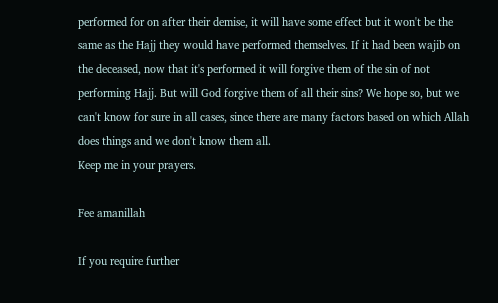performed for on after their demise, it will have some effect but it won't be the same as the Hajj they would have performed themselves. If it had been wajib on the deceased, now that it's performed it will forgive them of the sin of not performing Hajj. But will God forgive them of all their sins? We hope so, but we can't know for sure in all cases, since there are many factors based on which Allah does things and we don't know them all.
Keep me in your prayers.

Fee amanillah

If you require further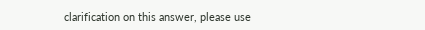clarification on this answer, please use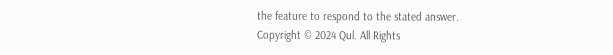the feature to respond to the stated answer.
Copyright © 2024 Qul. All Rights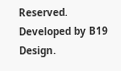Reserved.
Developed by B19 Design.